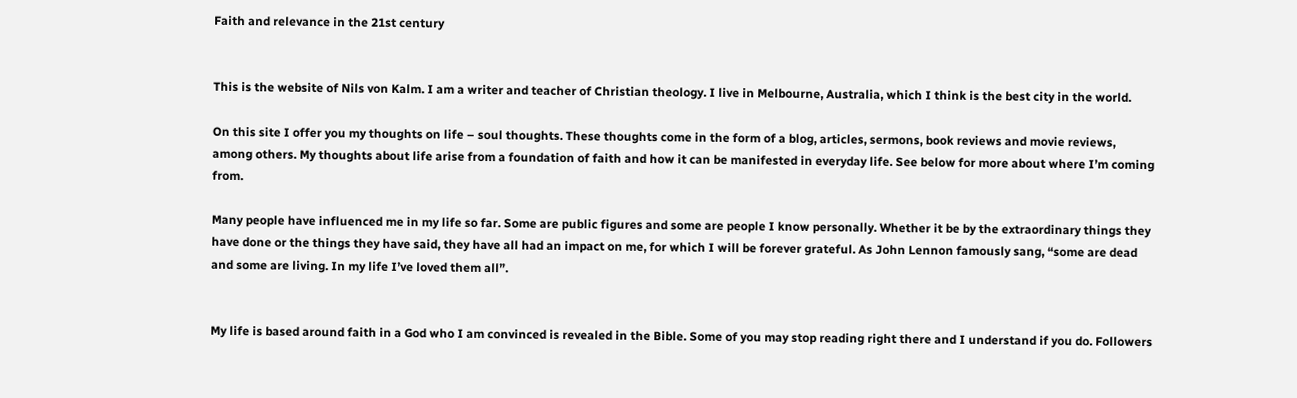Faith and relevance in the 21st century


This is the website of Nils von Kalm. I am a writer and teacher of Christian theology. I live in Melbourne, Australia, which I think is the best city in the world.

On this site I offer you my thoughts on life – soul thoughts. These thoughts come in the form of a blog, articles, sermons, book reviews and movie reviews, among others. My thoughts about life arise from a foundation of faith and how it can be manifested in everyday life. See below for more about where I’m coming from.

Many people have influenced me in my life so far. Some are public figures and some are people I know personally. Whether it be by the extraordinary things they have done or the things they have said, they have all had an impact on me, for which I will be forever grateful. As John Lennon famously sang, “some are dead and some are living. In my life I’ve loved them all”.


My life is based around faith in a God who I am convinced is revealed in the Bible. Some of you may stop reading right there and I understand if you do. Followers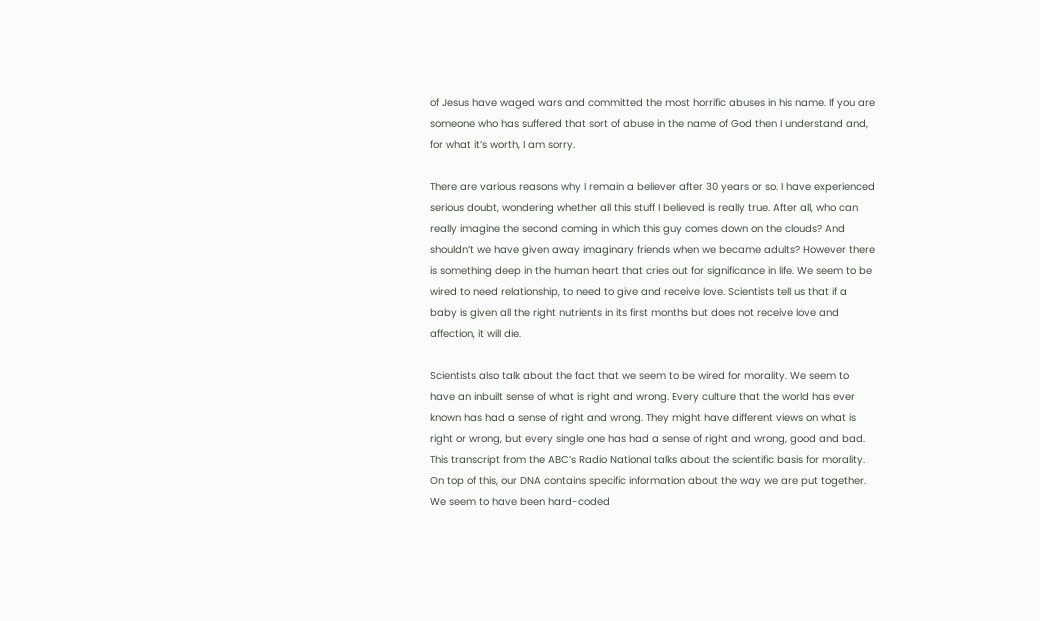of Jesus have waged wars and committed the most horrific abuses in his name. If you are someone who has suffered that sort of abuse in the name of God then I understand and, for what it’s worth, I am sorry.

There are various reasons why I remain a believer after 30 years or so. I have experienced serious doubt, wondering whether all this stuff I believed is really true. After all, who can really imagine the second coming in which this guy comes down on the clouds? And shouldn’t we have given away imaginary friends when we became adults? However there is something deep in the human heart that cries out for significance in life. We seem to be wired to need relationship, to need to give and receive love. Scientists tell us that if a baby is given all the right nutrients in its first months but does not receive love and affection, it will die.

Scientists also talk about the fact that we seem to be wired for morality. We seem to have an inbuilt sense of what is right and wrong. Every culture that the world has ever known has had a sense of right and wrong. They might have different views on what is right or wrong, but every single one has had a sense of right and wrong, good and bad. This transcript from the ABC’s Radio National talks about the scientific basis for morality. On top of this, our DNA contains specific information about the way we are put together. We seem to have been hard-coded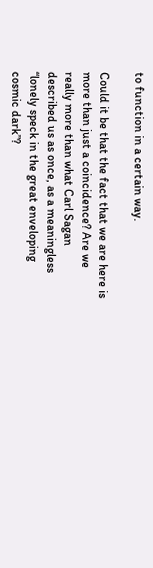to function in a certain way.

Could it be that the fact that we are here is more than just a coincidence? Are we really more than what Carl Sagan described us as once, as a meaningless “lonely speck in the great enveloping cosmic dark”?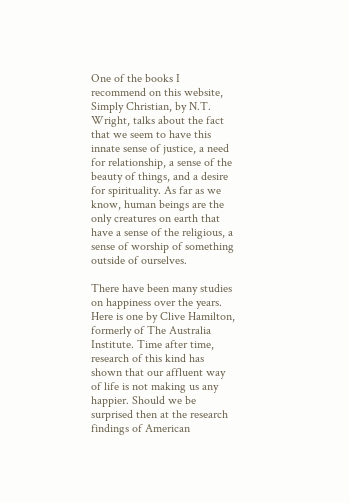One of the books I recommend on this website, Simply Christian, by N.T. Wright, talks about the fact that we seem to have this innate sense of justice, a need for relationship, a sense of the beauty of things, and a desire for spirituality. As far as we know, human beings are the only creatures on earth that have a sense of the religious, a sense of worship of something outside of ourselves.

There have been many studies on happiness over the years. Here is one by Clive Hamilton, formerly of The Australia Institute. Time after time, research of this kind has shown that our affluent way of life is not making us any happier. Should we be surprised then at the research findings of American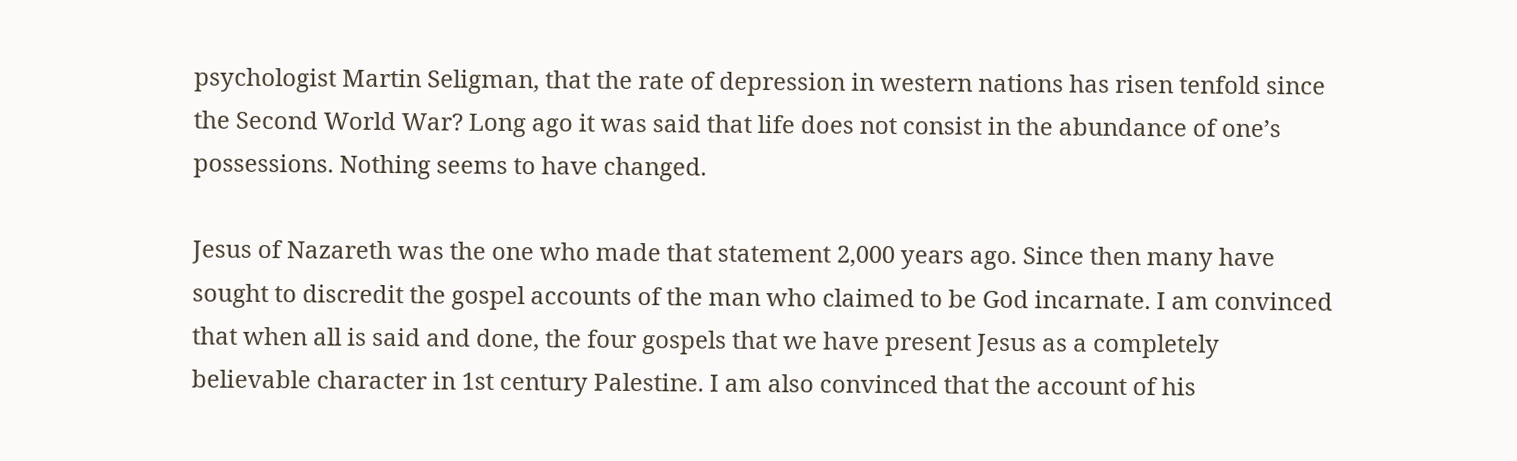psychologist Martin Seligman, that the rate of depression in western nations has risen tenfold since the Second World War? Long ago it was said that life does not consist in the abundance of one’s possessions. Nothing seems to have changed.

Jesus of Nazareth was the one who made that statement 2,000 years ago. Since then many have sought to discredit the gospel accounts of the man who claimed to be God incarnate. I am convinced that when all is said and done, the four gospels that we have present Jesus as a completely believable character in 1st century Palestine. I am also convinced that the account of his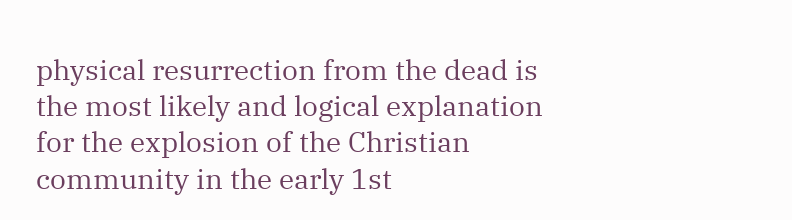physical resurrection from the dead is the most likely and logical explanation for the explosion of the Christian community in the early 1st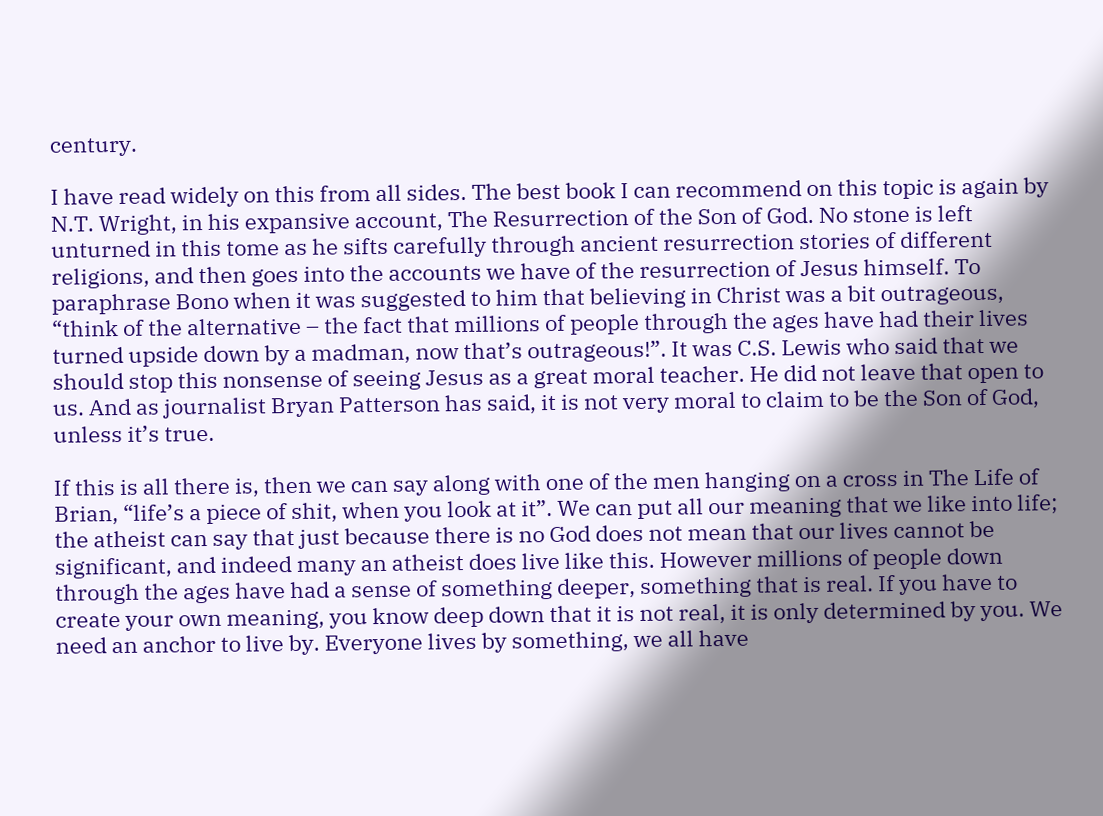century.

I have read widely on this from all sides. The best book I can recommend on this topic is again by N.T. Wright, in his expansive account, The Resurrection of the Son of God. No stone is left unturned in this tome as he sifts carefully through ancient resurrection stories of different religions, and then goes into the accounts we have of the resurrection of Jesus himself. To paraphrase Bono when it was suggested to him that believing in Christ was a bit outrageous, “think of the alternative – the fact that millions of people through the ages have had their lives turned upside down by a madman, now that’s outrageous!”. It was C.S. Lewis who said that we should stop this nonsense of seeing Jesus as a great moral teacher. He did not leave that open to us. And as journalist Bryan Patterson has said, it is not very moral to claim to be the Son of God, unless it’s true.

If this is all there is, then we can say along with one of the men hanging on a cross in The Life of Brian, “life’s a piece of shit, when you look at it”. We can put all our meaning that we like into life; the atheist can say that just because there is no God does not mean that our lives cannot be significant, and indeed many an atheist does live like this. However millions of people down through the ages have had a sense of something deeper, something that is real. If you have to create your own meaning, you know deep down that it is not real, it is only determined by you. We need an anchor to live by. Everyone lives by something, we all have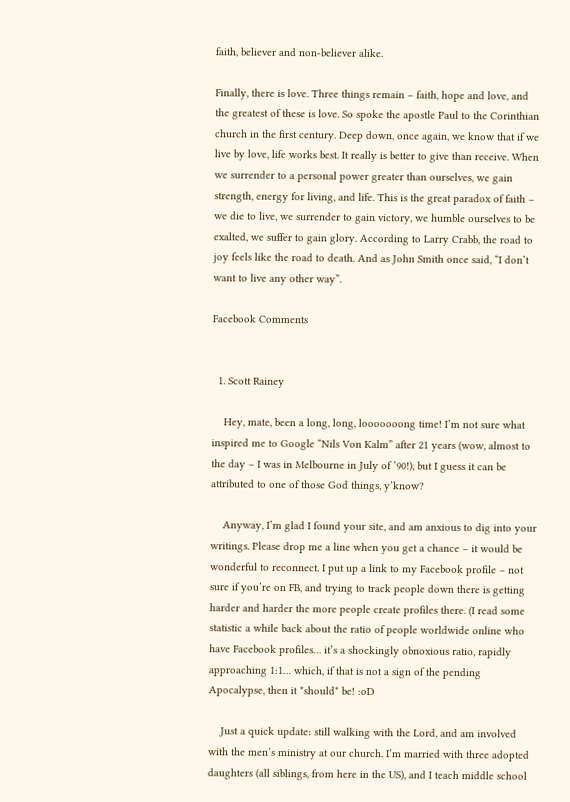faith, believer and non-believer alike.

Finally, there is love. Three things remain – faith, hope and love, and the greatest of these is love. So spoke the apostle Paul to the Corinthian church in the first century. Deep down, once again, we know that if we live by love, life works best. It really is better to give than receive. When we surrender to a personal power greater than ourselves, we gain strength, energy for living, and life. This is the great paradox of faith – we die to live, we surrender to gain victory, we humble ourselves to be exalted, we suffer to gain glory. According to Larry Crabb, the road to joy feels like the road to death. And as John Smith once said, “I don’t want to live any other way”.

Facebook Comments


  1. Scott Rainey

    Hey, mate, been a long, long, looooooong time! I’m not sure what inspired me to Google “Nils Von Kalm” after 21 years (wow, almost to the day – I was in Melbourne in July of ’90!), but I guess it can be attributed to one of those God things, y’know?

    Anyway, I’m glad I found your site, and am anxious to dig into your writings. Please drop me a line when you get a chance – it would be wonderful to reconnect. I put up a link to my Facebook profile – not sure if you’re on FB, and trying to track people down there is getting harder and harder the more people create profiles there. (I read some statistic a while back about the ratio of people worldwide online who have Facebook profiles… it’s a shockingly obnoxious ratio, rapidly approaching 1:1… which, if that is not a sign of the pending Apocalypse, then it *should* be! :oD

    Just a quick update: still walking with the Lord, and am involved with the men’s ministry at our church. I’m married with three adopted daughters (all siblings, from here in the US), and I teach middle school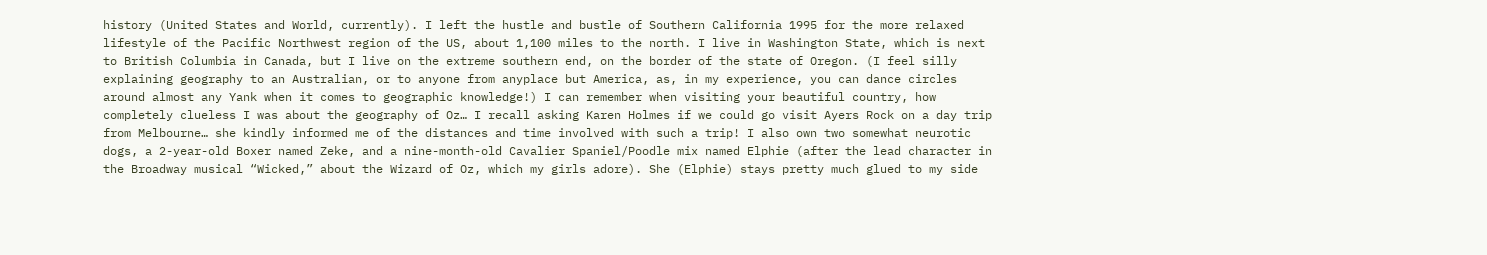history (United States and World, currently). I left the hustle and bustle of Southern California 1995 for the more relaxed lifestyle of the Pacific Northwest region of the US, about 1,100 miles to the north. I live in Washington State, which is next to British Columbia in Canada, but I live on the extreme southern end, on the border of the state of Oregon. (I feel silly explaining geography to an Australian, or to anyone from anyplace but America, as, in my experience, you can dance circles around almost any Yank when it comes to geographic knowledge!) I can remember when visiting your beautiful country, how completely clueless I was about the geography of Oz… I recall asking Karen Holmes if we could go visit Ayers Rock on a day trip from Melbourne… she kindly informed me of the distances and time involved with such a trip! I also own two somewhat neurotic dogs, a 2-year-old Boxer named Zeke, and a nine-month-old Cavalier Spaniel/Poodle mix named Elphie (after the lead character in the Broadway musical “Wicked,” about the Wizard of Oz, which my girls adore). She (Elphie) stays pretty much glued to my side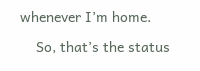whenever I’m home.

    So, that’s the status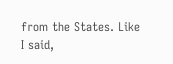from the States. Like I said,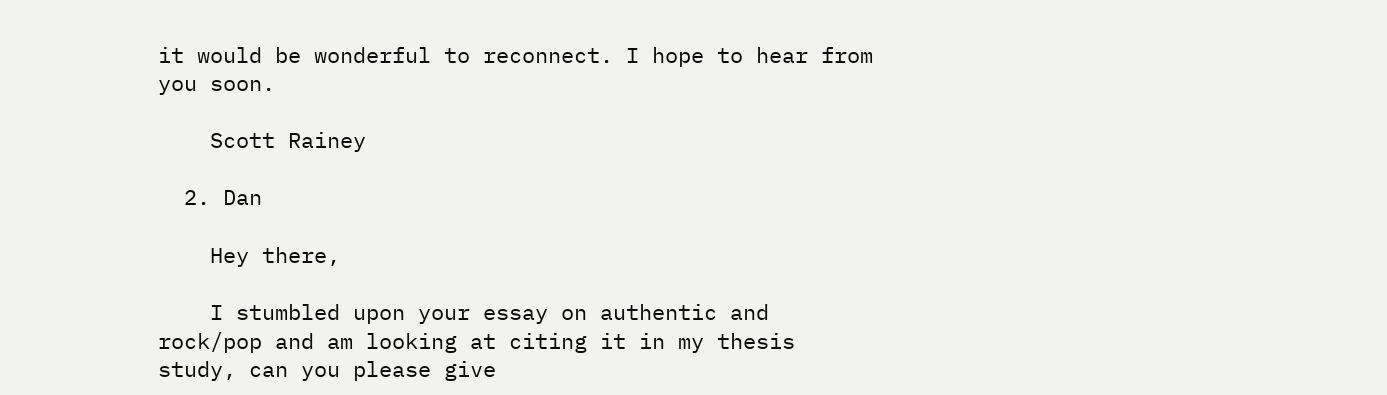it would be wonderful to reconnect. I hope to hear from you soon.

    Scott Rainey

  2. Dan

    Hey there,

    I stumbled upon your essay on authentic and rock/pop and am looking at citing it in my thesis study, can you please give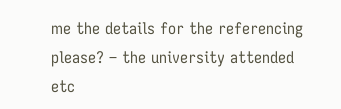me the details for the referencing please? – the university attended etc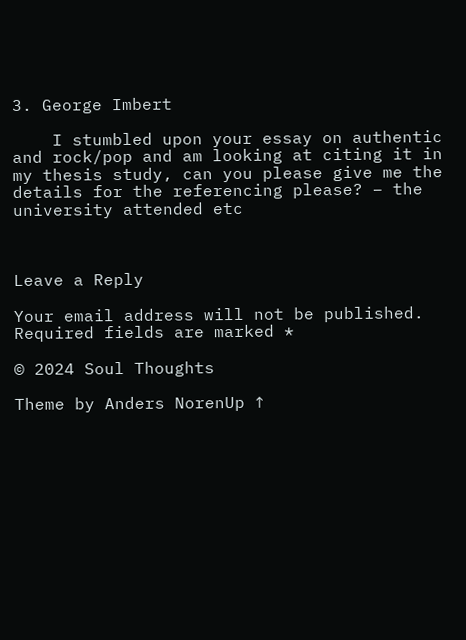3. George Imbert

    I stumbled upon your essay on authentic and rock/pop and am looking at citing it in my thesis study, can you please give me the details for the referencing please? – the university attended etc



Leave a Reply

Your email address will not be published. Required fields are marked *

© 2024 Soul Thoughts

Theme by Anders NorenUp ↑